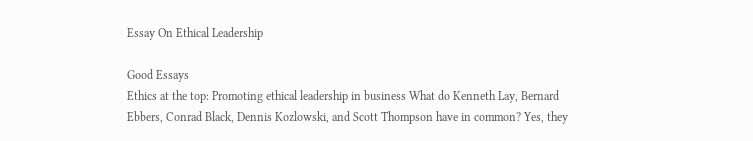Essay On Ethical Leadership

Good Essays
Ethics at the top: Promoting ethical leadership in business What do Kenneth Lay, Bernard Ebbers, Conrad Black, Dennis Kozlowski, and Scott Thompson have in common? Yes, they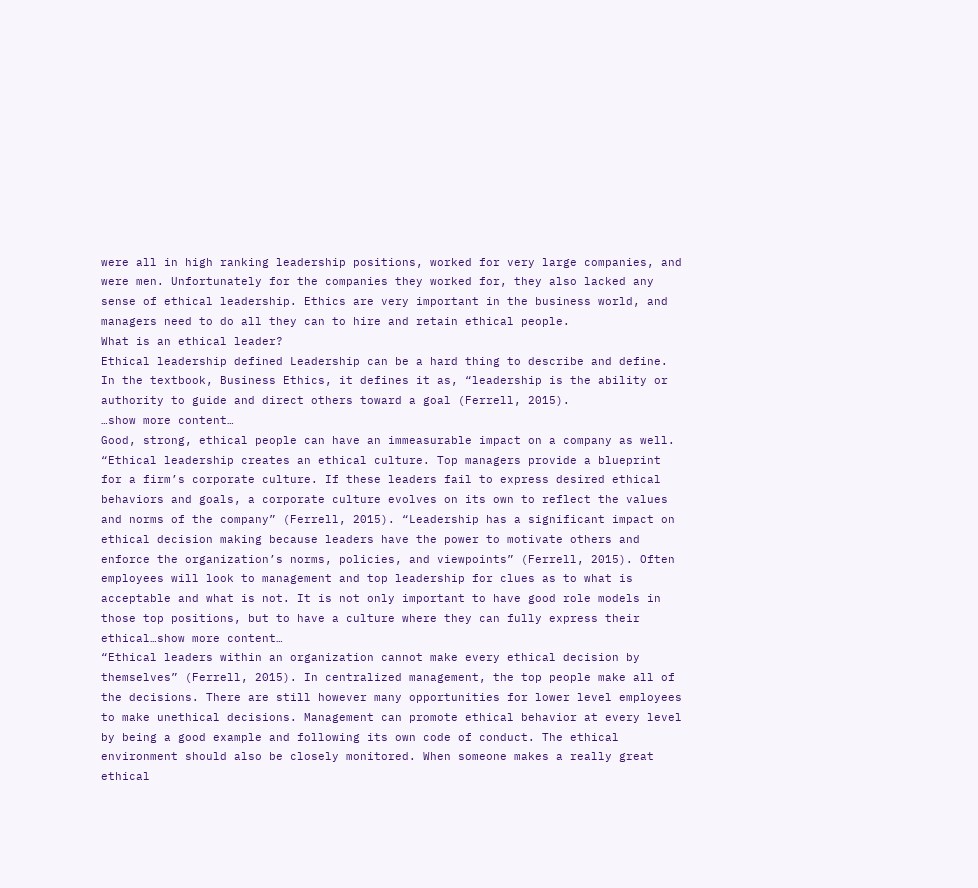were all in high ranking leadership positions, worked for very large companies, and were men. Unfortunately for the companies they worked for, they also lacked any sense of ethical leadership. Ethics are very important in the business world, and managers need to do all they can to hire and retain ethical people.
What is an ethical leader?
Ethical leadership defined Leadership can be a hard thing to describe and define. In the textbook, Business Ethics, it defines it as, “leadership is the ability or authority to guide and direct others toward a goal (Ferrell, 2015).
…show more content…
Good, strong, ethical people can have an immeasurable impact on a company as well. “Ethical leadership creates an ethical culture. Top managers provide a blueprint for a firm’s corporate culture. If these leaders fail to express desired ethical behaviors and goals, a corporate culture evolves on its own to reflect the values and norms of the company” (Ferrell, 2015). “Leadership has a significant impact on ethical decision making because leaders have the power to motivate others and enforce the organization’s norms, policies, and viewpoints” (Ferrell, 2015). Often employees will look to management and top leadership for clues as to what is acceptable and what is not. It is not only important to have good role models in those top positions, but to have a culture where they can fully express their ethical…show more content…
“Ethical leaders within an organization cannot make every ethical decision by themselves” (Ferrell, 2015). In centralized management, the top people make all of the decisions. There are still however many opportunities for lower level employees to make unethical decisions. Management can promote ethical behavior at every level by being a good example and following its own code of conduct. The ethical environment should also be closely monitored. When someone makes a really great ethical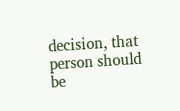decision, that person should be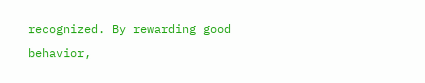recognized. By rewarding good behavior,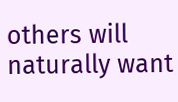others will naturally want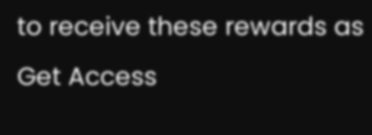to receive these rewards as
Get Access